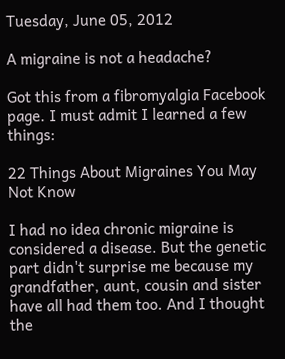Tuesday, June 05, 2012

A migraine is not a headache?

Got this from a fibromyalgia Facebook page. I must admit I learned a few things:

22 Things About Migraines You May Not Know

I had no idea chronic migraine is considered a disease. But the genetic part didn't surprise me because my grandfather, aunt, cousin and sister have all had them too. And I thought the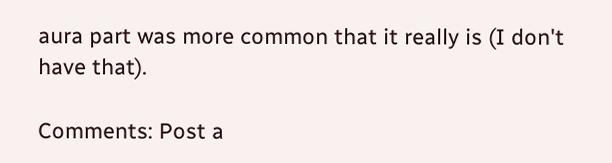aura part was more common that it really is (I don't have that).

Comments: Post a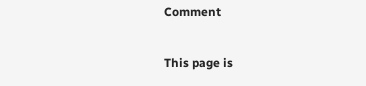Comment

This page is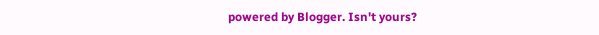powered by Blogger. Isn't yours?